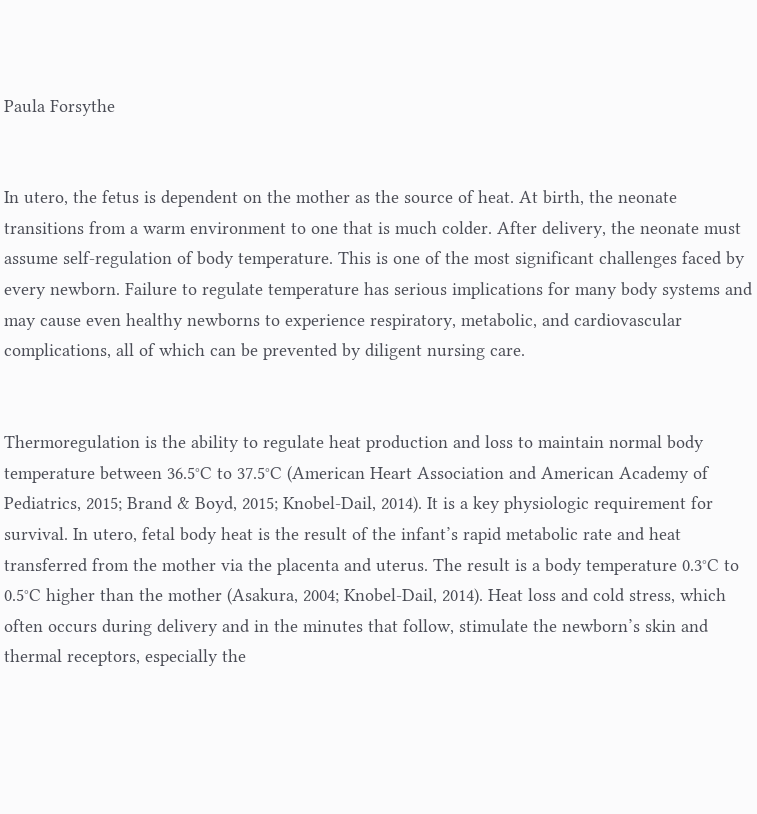Paula Forsythe


In utero, the fetus is dependent on the mother as the source of heat. At birth, the neonate transitions from a warm environment to one that is much colder. After delivery, the neonate must assume self-regulation of body temperature. This is one of the most significant challenges faced by every newborn. Failure to regulate temperature has serious implications for many body systems and may cause even healthy newborns to experience respiratory, metabolic, and cardiovascular complications, all of which can be prevented by diligent nursing care.


Thermoregulation is the ability to regulate heat production and loss to maintain normal body temperature between 36.5°C to 37.5°C (American Heart Association and American Academy of Pediatrics, 2015; Brand & Boyd, 2015; Knobel-Dail, 2014). It is a key physiologic requirement for survival. In utero, fetal body heat is the result of the infant’s rapid metabolic rate and heat transferred from the mother via the placenta and uterus. The result is a body temperature 0.3°C to 0.5°C higher than the mother (Asakura, 2004; Knobel-Dail, 2014). Heat loss and cold stress, which often occurs during delivery and in the minutes that follow, stimulate the newborn’s skin and thermal receptors, especially the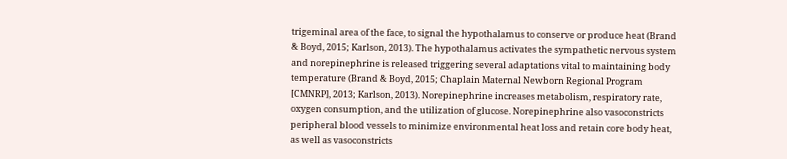trigeminal area of the face, to signal the hypothalamus to conserve or produce heat (Brand & Boyd, 2015; Karlson, 2013). The hypothalamus activates the sympathetic nervous system and norepinephrine is released triggering several adaptations vital to maintaining body temperature (Brand & Boyd, 2015; Chaplain Maternal Newborn Regional Program [CMNRP], 2013; Karlson, 2013). Norepinephrine increases metabolism, respiratory rate, oxygen consumption, and the utilization of glucose. Norepinephrine also vasoconstricts peripheral blood vessels to minimize environmental heat loss and retain core body heat, as well as vasoconstricts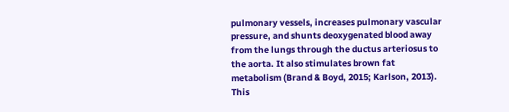pulmonary vessels, increases pulmonary vascular pressure, and shunts deoxygenated blood away from the lungs through the ductus arteriosus to the aorta. It also stimulates brown fat metabolism (Brand & Boyd, 2015; Karlson, 2013). This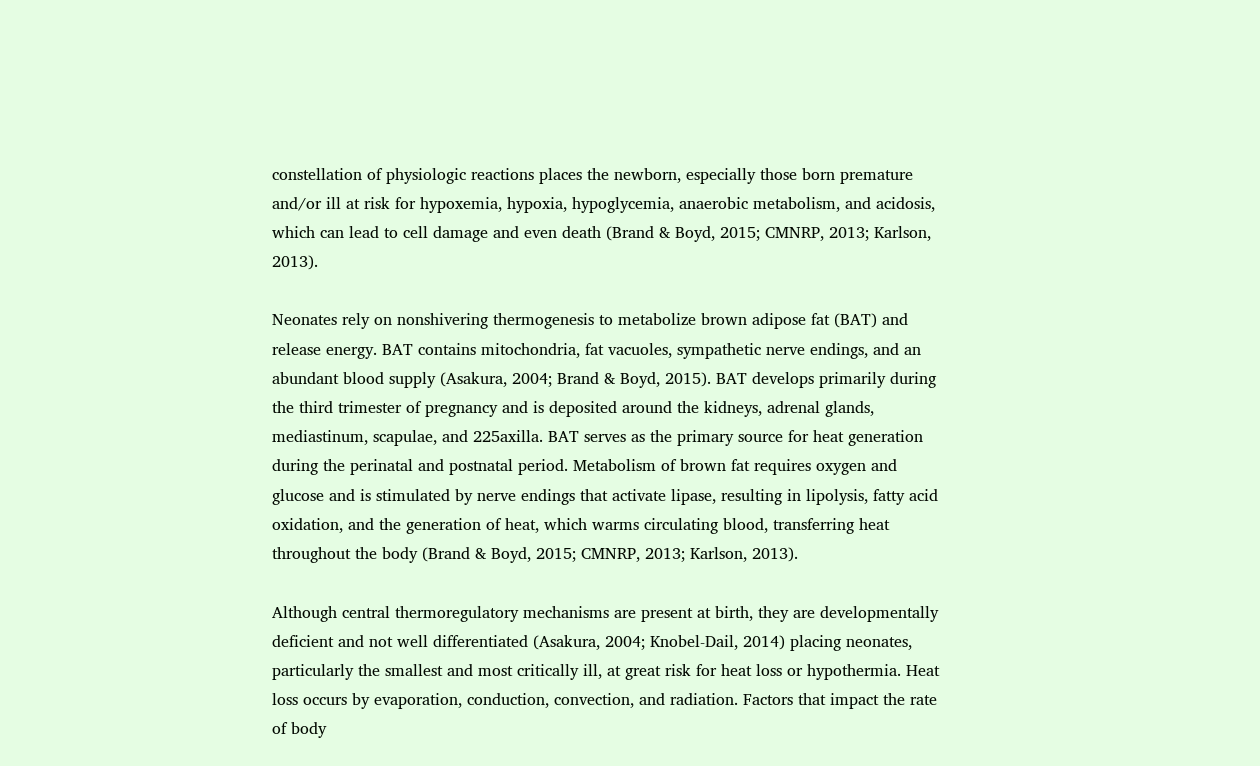constellation of physiologic reactions places the newborn, especially those born premature and/or ill at risk for hypoxemia, hypoxia, hypoglycemia, anaerobic metabolism, and acidosis, which can lead to cell damage and even death (Brand & Boyd, 2015; CMNRP, 2013; Karlson, 2013).

Neonates rely on nonshivering thermogenesis to metabolize brown adipose fat (BAT) and release energy. BAT contains mitochondria, fat vacuoles, sympathetic nerve endings, and an abundant blood supply (Asakura, 2004; Brand & Boyd, 2015). BAT develops primarily during the third trimester of pregnancy and is deposited around the kidneys, adrenal glands, mediastinum, scapulae, and 225axilla. BAT serves as the primary source for heat generation during the perinatal and postnatal period. Metabolism of brown fat requires oxygen and glucose and is stimulated by nerve endings that activate lipase, resulting in lipolysis, fatty acid oxidation, and the generation of heat, which warms circulating blood, transferring heat throughout the body (Brand & Boyd, 2015; CMNRP, 2013; Karlson, 2013).

Although central thermoregulatory mechanisms are present at birth, they are developmentally deficient and not well differentiated (Asakura, 2004; Knobel-Dail, 2014) placing neonates, particularly the smallest and most critically ill, at great risk for heat loss or hypothermia. Heat loss occurs by evaporation, conduction, convection, and radiation. Factors that impact the rate of body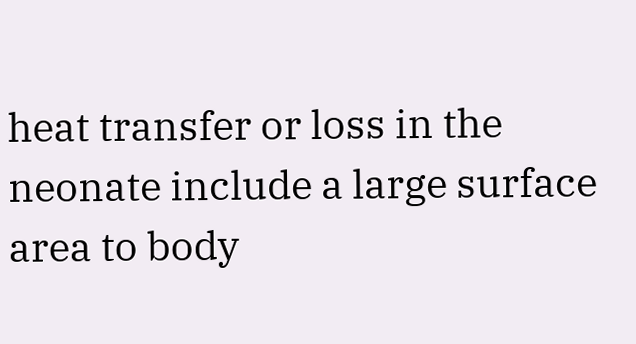heat transfer or loss in the neonate include a large surface area to body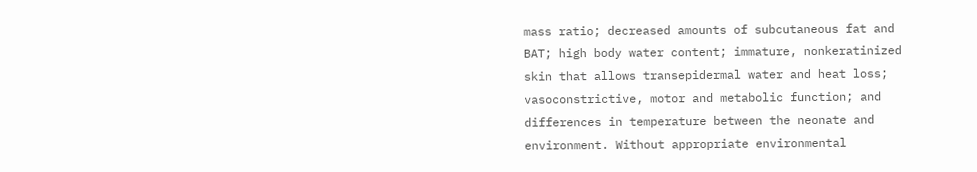mass ratio; decreased amounts of subcutaneous fat and BAT; high body water content; immature, nonkeratinized skin that allows transepidermal water and heat loss; vasoconstrictive, motor and metabolic function; and differences in temperature between the neonate and environment. Without appropriate environmental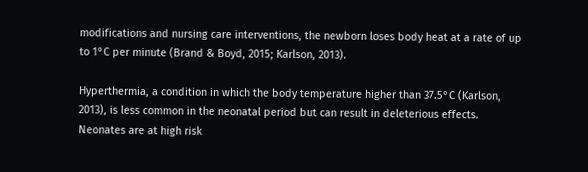modifications and nursing care interventions, the newborn loses body heat at a rate of up to 1°C per minute (Brand & Boyd, 2015; Karlson, 2013).

Hyperthermia, a condition in which the body temperature higher than 37.5°C (Karlson, 2013), is less common in the neonatal period but can result in deleterious effects. Neonates are at high risk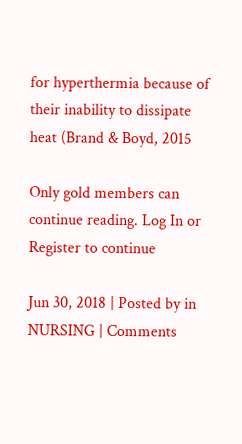for hyperthermia because of their inability to dissipate heat (Brand & Boyd, 2015

Only gold members can continue reading. Log In or Register to continue

Jun 30, 2018 | Posted by in NURSING | Comments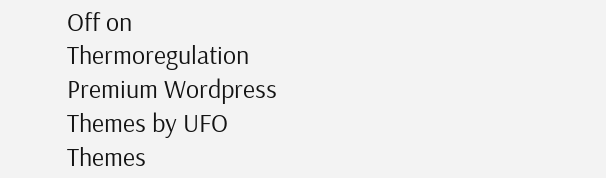Off on Thermoregulation
Premium Wordpress Themes by UFO Themes